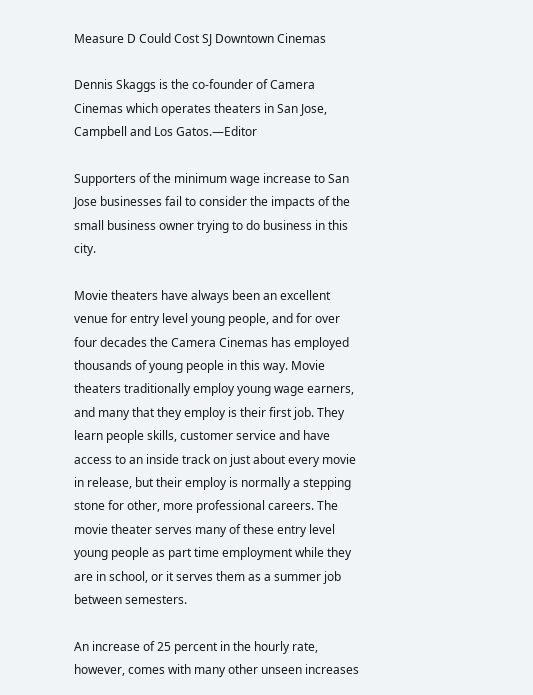Measure D Could Cost SJ Downtown Cinemas

Dennis Skaggs is the co-founder of Camera Cinemas which operates theaters in San Jose, Campbell and Los Gatos.—Editor

Supporters of the minimum wage increase to San Jose businesses fail to consider the impacts of the small business owner trying to do business in this city.

Movie theaters have always been an excellent venue for entry level young people, and for over four decades the Camera Cinemas has employed thousands of young people in this way. Movie theaters traditionally employ young wage earners, and many that they employ is their first job. They learn people skills, customer service and have access to an inside track on just about every movie in release, but their employ is normally a stepping stone for other, more professional careers. The movie theater serves many of these entry level young people as part time employment while they are in school, or it serves them as a summer job between semesters.

An increase of 25 percent in the hourly rate, however, comes with many other unseen increases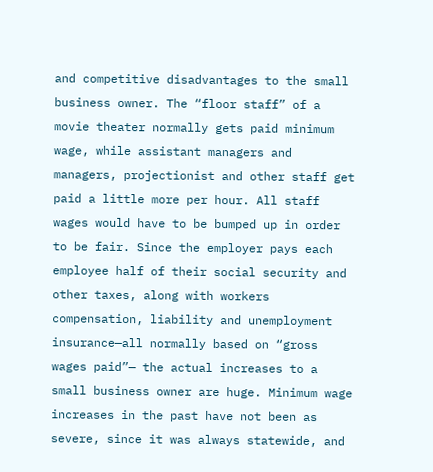and competitive disadvantages to the small business owner. The “floor staff” of a movie theater normally gets paid minimum wage, while assistant managers and managers, projectionist and other staff get paid a little more per hour. All staff wages would have to be bumped up in order to be fair. Since the employer pays each employee half of their social security and other taxes, along with workers compensation, liability and unemployment insurance—all normally based on “gross wages paid”— the actual increases to a small business owner are huge. Minimum wage increases in the past have not been as severe, since it was always statewide, and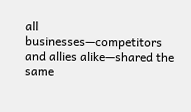all businesses—competitors and allies alike—shared the same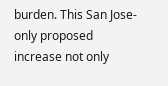burden. This San Jose-only proposed increase not only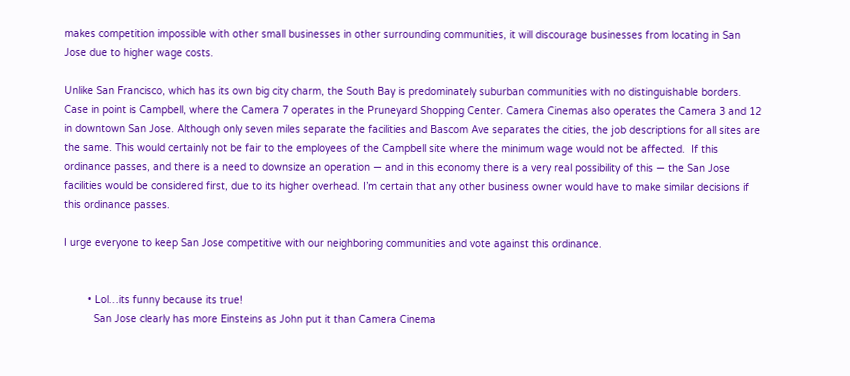makes competition impossible with other small businesses in other surrounding communities, it will discourage businesses from locating in San Jose due to higher wage costs.

Unlike San Francisco, which has its own big city charm, the South Bay is predominately suburban communities with no distinguishable borders. Case in point is Campbell, where the Camera 7 operates in the Pruneyard Shopping Center. Camera Cinemas also operates the Camera 3 and 12 in downtown San Jose. Although only seven miles separate the facilities and Bascom Ave separates the cities, the job descriptions for all sites are the same. This would certainly not be fair to the employees of the Campbell site where the minimum wage would not be affected.  If this ordinance passes, and there is a need to downsize an operation — and in this economy there is a very real possibility of this — the San Jose facilities would be considered first, due to its higher overhead. I’m certain that any other business owner would have to make similar decisions if this ordinance passes.

I urge everyone to keep San Jose competitive with our neighboring communities and vote against this ordinance.


        • Lol…its funny because its true!
          San Jose clearly has more Einsteins as John put it than Camera Cinema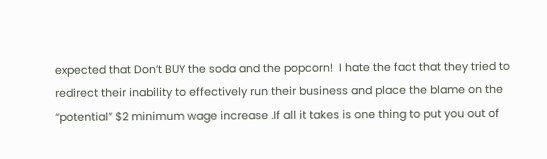expected that Don’t BUY the soda and the popcorn!  I hate the fact that they tried to redirect their inability to effectively run their business and place the blame on the “potential” $2 minimum wage increase .If all it takes is one thing to put you out of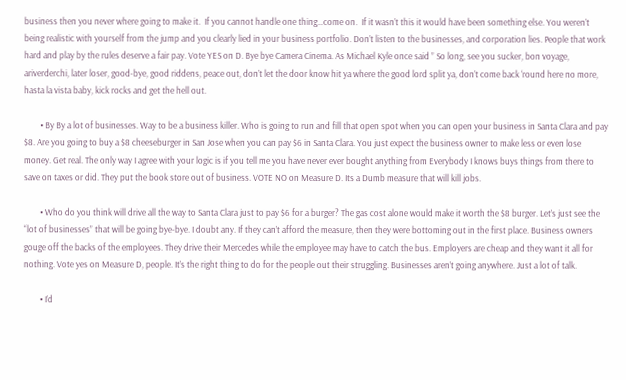business then you never where going to make it.  If you cannot handle one thing…come on.  If it wasn’t this it would have been something else. You weren’t being realistic with yourself from the jump and you clearly lied in your business portfolio. Don’t listen to the businesses, and corporation lies. People that work hard and play by the rules deserve a fair pay. Vote YES on D. Bye bye Camera Cinema. As Michael Kyle once said ” So long, see you sucker, bon voyage, ariverderchi, later loser, good-bye, good riddens, peace out, don’t let the door know hit ya where the good lord split ya, don’t come back ‘round here no more, hasta la vista baby, kick rocks and get the hell out.

        • By By a lot of businesses. Way to be a business killer. Who is going to run and fill that open spot when you can open your business in Santa Clara and pay $8. Are you going to buy a $8 cheeseburger in San Jose when you can pay $6 in Santa Clara. You just expect the business owner to make less or even lose money. Get real. The only way I agree with your logic is if you tell me you have never ever bought anything from Everybody I knows buys things from there to save on taxes or did. They put the book store out of business. VOTE NO on Measure D. Its a Dumb measure that will kill jobs.

        • Who do you think will drive all the way to Santa Clara just to pay $6 for a burger? The gas cost alone would make it worth the $8 burger. Let’s just see the “lot of businesses” that will be going bye-bye. I doubt any. If they can’t afford the measure, then they were bottoming out in the first place. Business owners gouge off the backs of the employees. They drive their Mercedes while the employee may have to catch the bus. Employers are cheap and they want it all for nothing. Vote yes on Measure D, people. It’s the right thing to do for the people out their struggling. Businesses aren’t going anywhere. Just a lot of talk.

        • I’d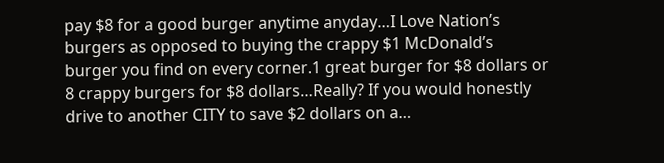pay $8 for a good burger anytime anyday…I Love Nation’s burgers as opposed to buying the crappy $1 McDonald’s burger you find on every corner.1 great burger for $8 dollars or 8 crappy burgers for $8 dollars…Really? If you would honestly drive to another CITY to save $2 dollars on a…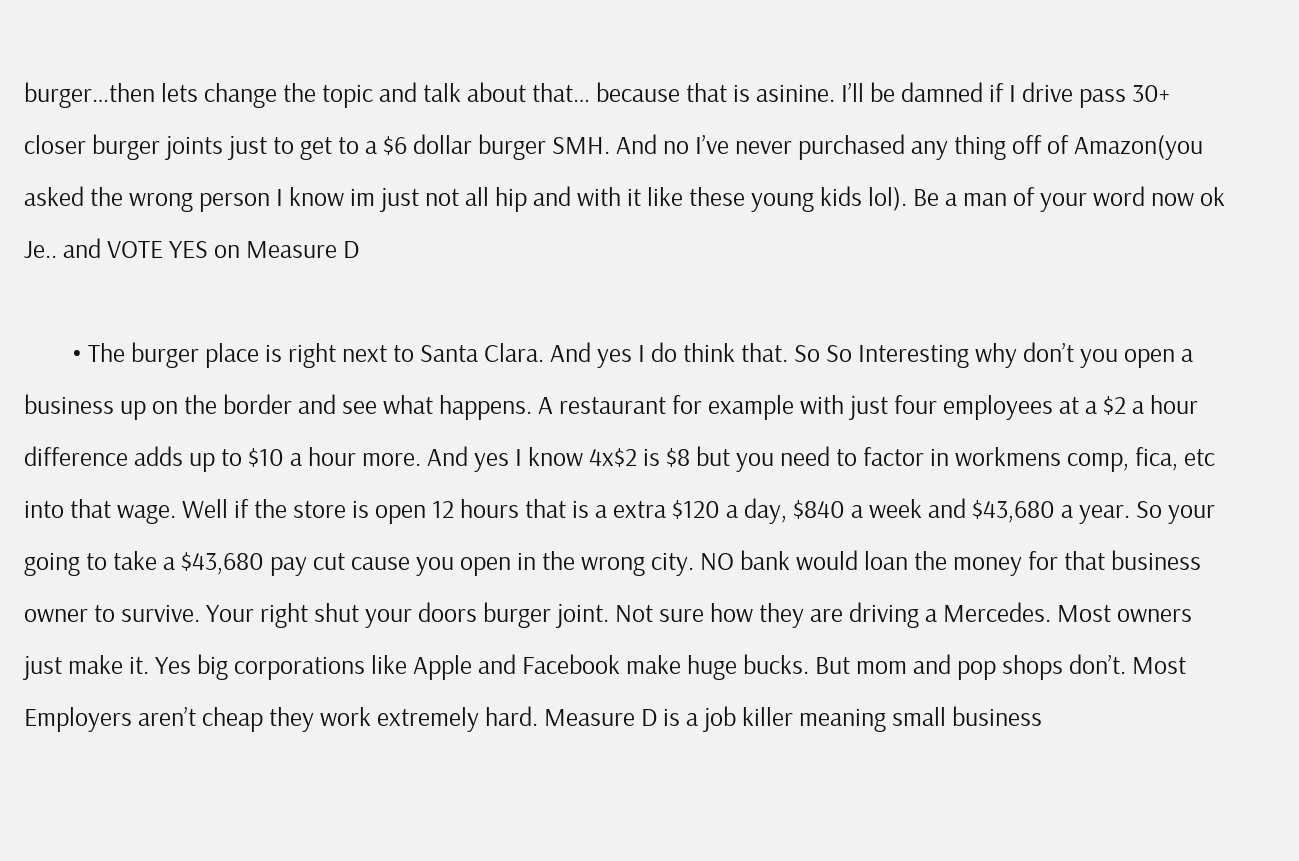burger…then lets change the topic and talk about that… because that is asinine. I’ll be damned if I drive pass 30+ closer burger joints just to get to a $6 dollar burger SMH. And no I’ve never purchased any thing off of Amazon(you asked the wrong person I know im just not all hip and with it like these young kids lol). Be a man of your word now ok Je.. and VOTE YES on Measure D

        • The burger place is right next to Santa Clara. And yes I do think that. So So Interesting why don’t you open a business up on the border and see what happens. A restaurant for example with just four employees at a $2 a hour difference adds up to $10 a hour more. And yes I know 4x$2 is $8 but you need to factor in workmens comp, fica, etc into that wage. Well if the store is open 12 hours that is a extra $120 a day, $840 a week and $43,680 a year. So your going to take a $43,680 pay cut cause you open in the wrong city. NO bank would loan the money for that business owner to survive. Your right shut your doors burger joint. Not sure how they are driving a Mercedes. Most owners just make it. Yes big corporations like Apple and Facebook make huge bucks. But mom and pop shops don’t. Most Employers aren’t cheap they work extremely hard. Measure D is a job killer meaning small business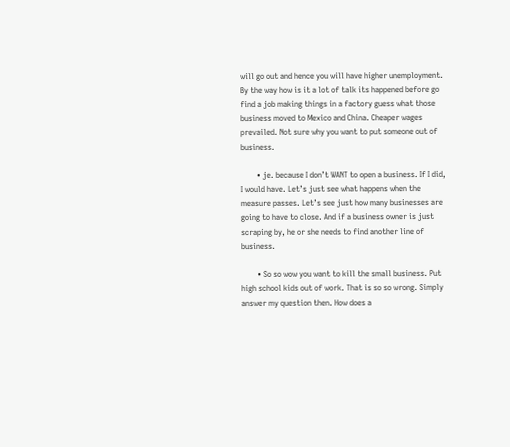will go out and hence you will have higher unemployment. By the way how is it a lot of talk its happened before go find a job making things in a factory guess what those business moved to Mexico and China. Cheaper wages prevailed. Not sure why you want to put someone out of business.

        • je. because I don’t WANT to open a business. If I did, I would have. Let’s just see what happens when the measure passes. Let’s see just how many businesses are going to have to close. And if a business owner is just scraping by, he or she needs to find another line of business.

        • So so wow you want to kill the small business. Put high school kids out of work. That is so so wrong. Simply answer my question then. How does a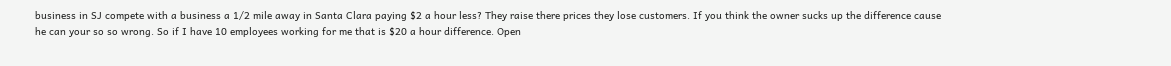business in SJ compete with a business a 1/2 mile away in Santa Clara paying $2 a hour less? They raise there prices they lose customers. If you think the owner sucks up the difference cause he can your so so wrong. So if I have 10 employees working for me that is $20 a hour difference. Open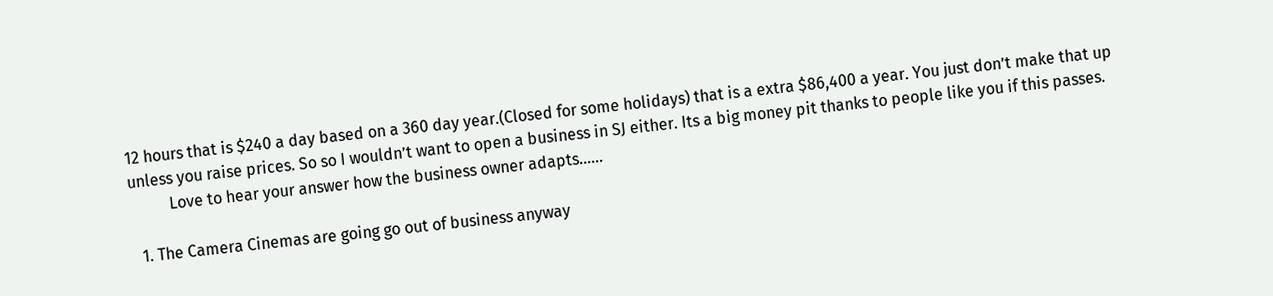12 hours that is $240 a day based on a 360 day year.(Closed for some holidays) that is a extra $86,400 a year. You just don’t make that up unless you raise prices. So so I wouldn’t want to open a business in SJ either. Its a big money pit thanks to people like you if this passes.
          Love to hear your answer how the business owner adapts……

  1. The Camera Cinemas are going go out of business anyway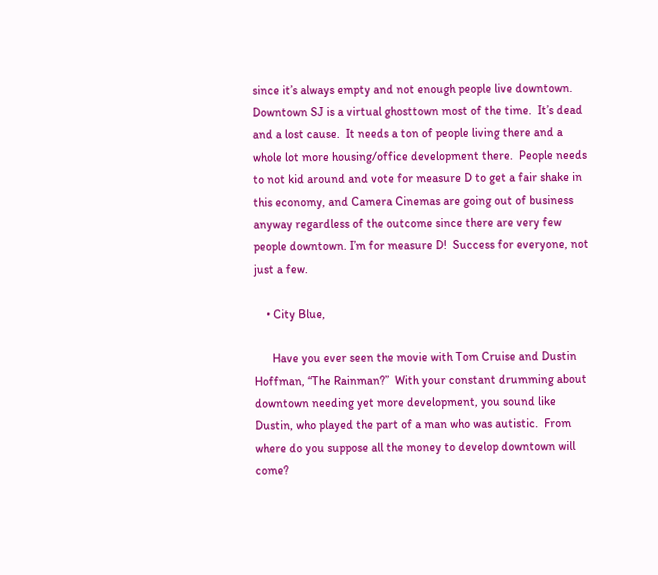since it’s always empty and not enough people live downtown.  Downtown SJ is a virtual ghosttown most of the time.  It’s dead and a lost cause.  It needs a ton of people living there and a whole lot more housing/office development there.  People needs to not kid around and vote for measure D to get a fair shake in this economy, and Camera Cinemas are going out of business anyway regardless of the outcome since there are very few people downtown. I’m for measure D!  Success for everyone, not just a few.

    • City Blue,

      Have you ever seen the movie with Tom Cruise and Dustin Hoffman, “The Rainman?”  With your constant drumming about downtown needing yet more development, you sound like Dustin, who played the part of a man who was autistic.  From where do you suppose all the money to develop downtown will come?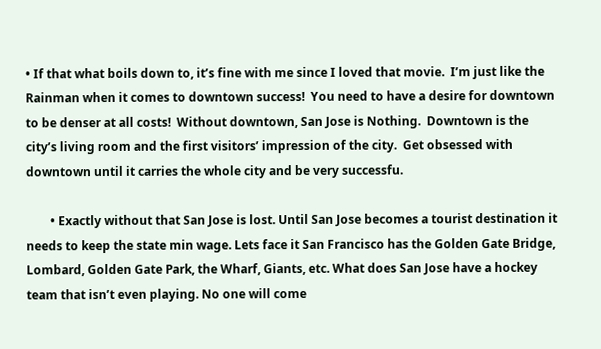• If that what boils down to, it’s fine with me since I loved that movie.  I’m just like the Rainman when it comes to downtown success!  You need to have a desire for downtown to be denser at all costs!  Without downtown, San Jose is Nothing.  Downtown is the city’s living room and the first visitors’ impression of the city.  Get obsessed with downtown until it carries the whole city and be very successfu.

        • Exactly without that San Jose is lost. Until San Jose becomes a tourist destination it needs to keep the state min wage. Lets face it San Francisco has the Golden Gate Bridge, Lombard, Golden Gate Park, the Wharf, Giants, etc. What does San Jose have a hockey team that isn’t even playing. No one will come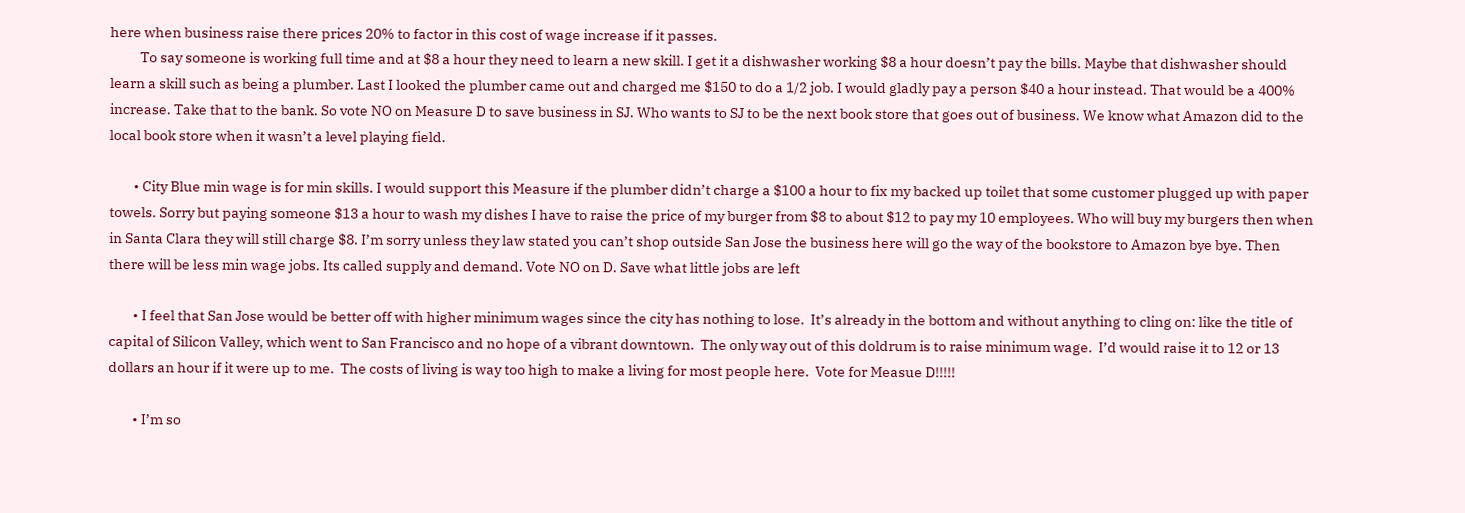here when business raise there prices 20% to factor in this cost of wage increase if it passes.
          To say someone is working full time and at $8 a hour they need to learn a new skill. I get it a dishwasher working $8 a hour doesn’t pay the bills. Maybe that dishwasher should learn a skill such as being a plumber. Last I looked the plumber came out and charged me $150 to do a 1/2 job. I would gladly pay a person $40 a hour instead. That would be a 400% increase. Take that to the bank. So vote NO on Measure D to save business in SJ. Who wants to SJ to be the next book store that goes out of business. We know what Amazon did to the local book store when it wasn’t a level playing field.

        • City Blue min wage is for min skills. I would support this Measure if the plumber didn’t charge a $100 a hour to fix my backed up toilet that some customer plugged up with paper towels. Sorry but paying someone $13 a hour to wash my dishes I have to raise the price of my burger from $8 to about $12 to pay my 10 employees. Who will buy my burgers then when in Santa Clara they will still charge $8. I’m sorry unless they law stated you can’t shop outside San Jose the business here will go the way of the bookstore to Amazon bye bye. Then there will be less min wage jobs. Its called supply and demand. Vote NO on D. Save what little jobs are left

        • I feel that San Jose would be better off with higher minimum wages since the city has nothing to lose.  It’s already in the bottom and without anything to cling on: like the title of capital of Silicon Valley, which went to San Francisco and no hope of a vibrant downtown.  The only way out of this doldrum is to raise minimum wage.  I’d would raise it to 12 or 13 dollars an hour if it were up to me.  The costs of living is way too high to make a living for most people here.  Vote for Measue D!!!!!

        • I’m so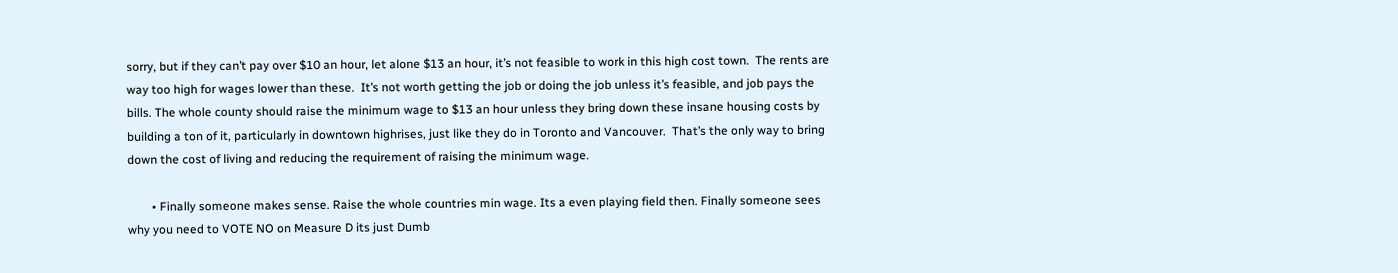sorry, but if they can’t pay over $10 an hour, let alone $13 an hour, it’s not feasible to work in this high cost town.  The rents are way too high for wages lower than these.  It’s not worth getting the job or doing the job unless it’s feasible, and job pays the bills. The whole county should raise the minimum wage to $13 an hour unless they bring down these insane housing costs by building a ton of it, particularly in downtown highrises, just like they do in Toronto and Vancouver.  That’s the only way to bring down the cost of living and reducing the requirement of raising the minimum wage.

        • Finally someone makes sense. Raise the whole countries min wage. Its a even playing field then. Finally someone sees why you need to VOTE NO on Measure D its just Dumb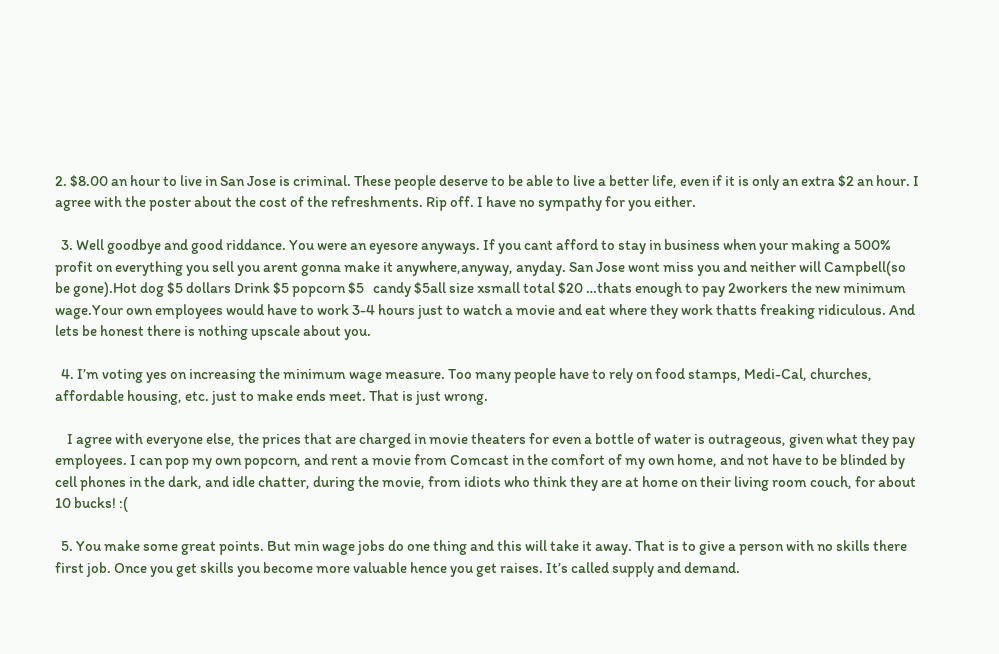2. $8.00 an hour to live in San Jose is criminal. These people deserve to be able to live a better life, even if it is only an extra $2 an hour. I agree with the poster about the cost of the refreshments. Rip off. I have no sympathy for you either.

  3. Well goodbye and good riddance. You were an eyesore anyways. If you cant afford to stay in business when your making a 500% profit on everything you sell you arent gonna make it anywhere,anyway, anyday. San Jose wont miss you and neither will Campbell(so be gone).Hot dog $5 dollars Drink $5 popcorn $5   candy $5all size xsmall total $20 …thats enough to pay 2workers the new minimum wage.Your own employees would have to work 3-4 hours just to watch a movie and eat where they work thatts freaking ridiculous. And lets be honest there is nothing upscale about you.

  4. I’m voting yes on increasing the minimum wage measure. Too many people have to rely on food stamps, Medi-Cal, churches, affordable housing, etc. just to make ends meet. That is just wrong.

    I agree with everyone else, the prices that are charged in movie theaters for even a bottle of water is outrageous, given what they pay employees. I can pop my own popcorn, and rent a movie from Comcast in the comfort of my own home, and not have to be blinded by cell phones in the dark, and idle chatter, during the movie, from idiots who think they are at home on their living room couch, for about 10 bucks! :(

  5. You make some great points. But min wage jobs do one thing and this will take it away. That is to give a person with no skills there first job. Once you get skills you become more valuable hence you get raises. It’s called supply and demand.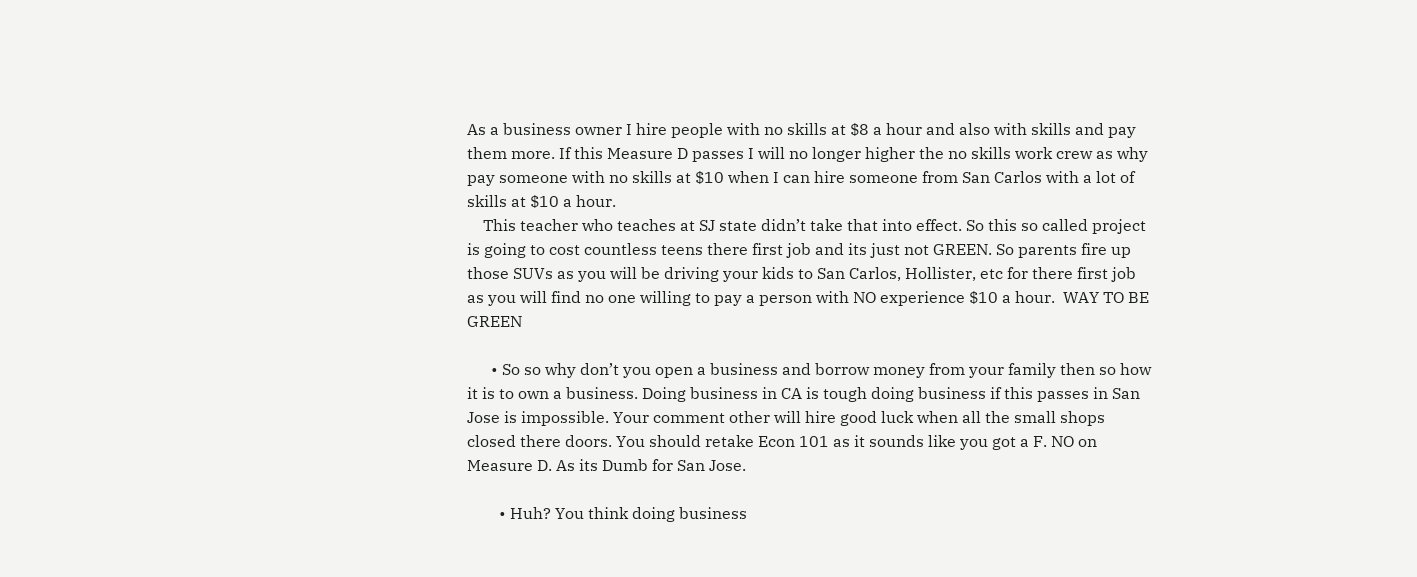As a business owner I hire people with no skills at $8 a hour and also with skills and pay them more. If this Measure D passes I will no longer higher the no skills work crew as why pay someone with no skills at $10 when I can hire someone from San Carlos with a lot of skills at $10 a hour.
    This teacher who teaches at SJ state didn’t take that into effect. So this so called project is going to cost countless teens there first job and its just not GREEN. So parents fire up those SUVs as you will be driving your kids to San Carlos, Hollister, etc for there first job as you will find no one willing to pay a person with NO experience $10 a hour.  WAY TO BE GREEN

      • So so why don’t you open a business and borrow money from your family then so how it is to own a business. Doing business in CA is tough doing business if this passes in San Jose is impossible. Your comment other will hire good luck when all the small shops closed there doors. You should retake Econ 101 as it sounds like you got a F. NO on Measure D. As its Dumb for San Jose.

        • Huh? You think doing business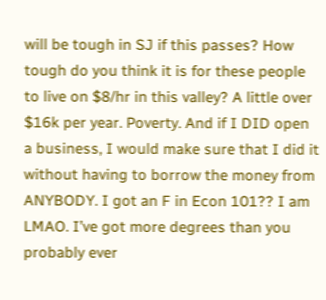will be tough in SJ if this passes? How tough do you think it is for these people to live on $8/hr in this valley? A little over $16k per year. Poverty. And if I DID open a business, I would make sure that I did it without having to borrow the money from ANYBODY. I got an F in Econ 101?? I am LMAO. I’ve got more degrees than you probably ever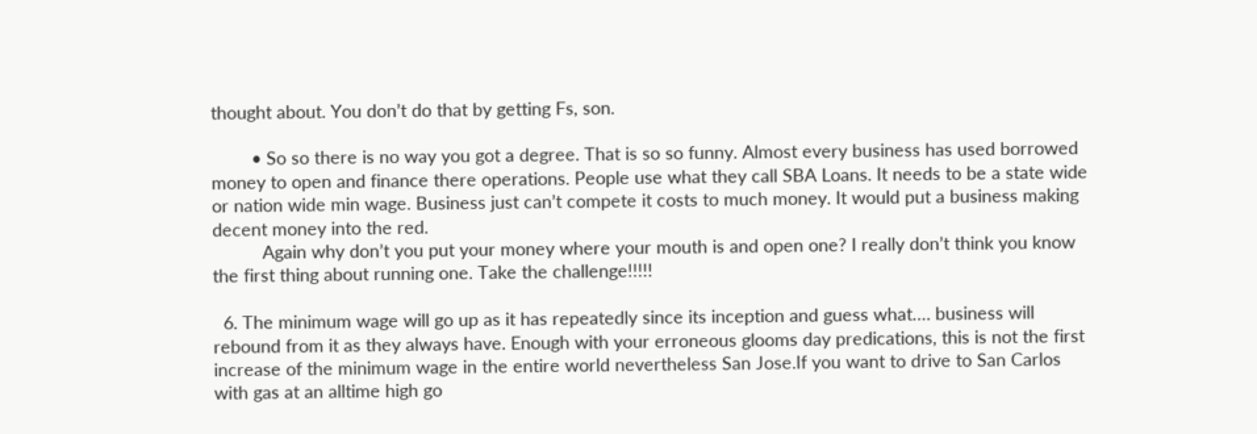thought about. You don’t do that by getting Fs, son.

        • So so there is no way you got a degree. That is so so funny. Almost every business has used borrowed money to open and finance there operations. People use what they call SBA Loans. It needs to be a state wide or nation wide min wage. Business just can’t compete it costs to much money. It would put a business making decent money into the red.
          Again why don’t you put your money where your mouth is and open one? I really don’t think you know the first thing about running one. Take the challenge!!!!!

  6. The minimum wage will go up as it has repeatedly since its inception and guess what…. business will rebound from it as they always have. Enough with your erroneous glooms day predications, this is not the first increase of the minimum wage in the entire world nevertheless San Jose.If you want to drive to San Carlos with gas at an alltime high go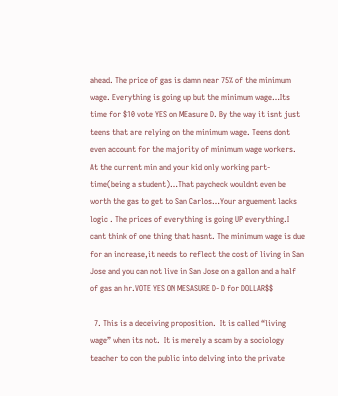ahead. The price of gas is damn near 75% of the minimum wage. Everything is going up but the minimum wage…Its time for $10 vote YES on MEasure D. By the way it isnt just teens that are relying on the minimum wage. Teens dont even account for the majority of minimum wage workers. At the current min and your kid only working part-time(being a student)…That paycheck wouldnt even be worth the gas to get to San Carlos…Your arguement lacks logic . The prices of everything is going UP everything.I cant think of one thing that hasnt. The minimum wage is due for an increase,it needs to reflect the cost of living in San Jose and you can not live in San Jose on a gallon and a half of gas an hr.VOTE YES ON MESASURE D- D for DOLLAR$$

  7. This is a deceiving proposition.  It is called “living wage” when its not.  It is merely a scam by a sociology teacher to con the public into delving into the private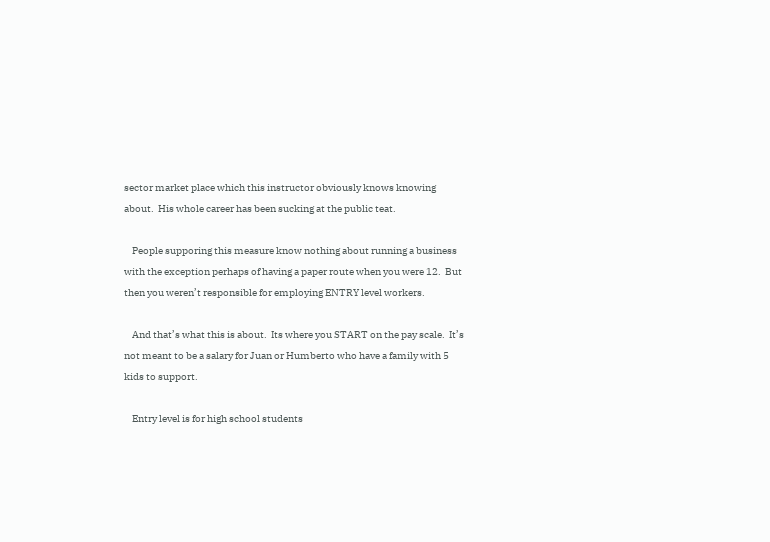sector market place which this instructor obviously knows knowing about.  His whole career has been sucking at the public teat.

    People supporing this measure know nothing about running a business with the exception perhaps of having a paper route when you were 12.  But then you weren’t responsible for employing ENTRY level workers.

    And that’s what this is about.  Its where you START on the pay scale.  It’s not meant to be a salary for Juan or Humberto who have a family with 5 kids to support.

    Entry level is for high school students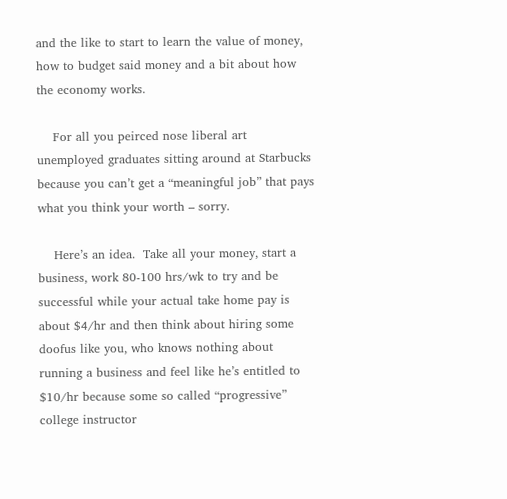and the like to start to learn the value of money, how to budget said money and a bit about how the economy works.

    For all you peirced nose liberal art unemployed graduates sitting around at Starbucks because you can’t get a “meaningful job” that pays what you think your worth – sorry.

    Here’s an idea.  Take all your money, start a business, work 80-100 hrs/wk to try and be successful while your actual take home pay is about $4/hr and then think about hiring some doofus like you, who knows nothing about running a business and feel like he’s entitled to $10/hr because some so called “progressive” college instructor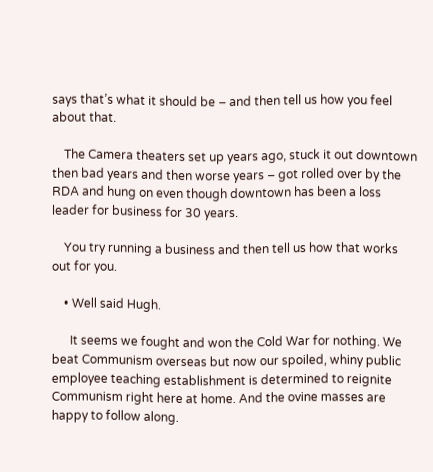says that’s what it should be – and then tell us how you feel about that.

    The Camera theaters set up years ago, stuck it out downtown then bad years and then worse years – got rolled over by the RDA and hung on even though downtown has been a loss leader for business for 30 years.

    You try running a business and then tell us how that works out for you.

    • Well said Hugh.

      It seems we fought and won the Cold War for nothing. We beat Communism overseas but now our spoiled, whiny public employee teaching establishment is determined to reignite Communism right here at home. And the ovine masses are happy to follow along.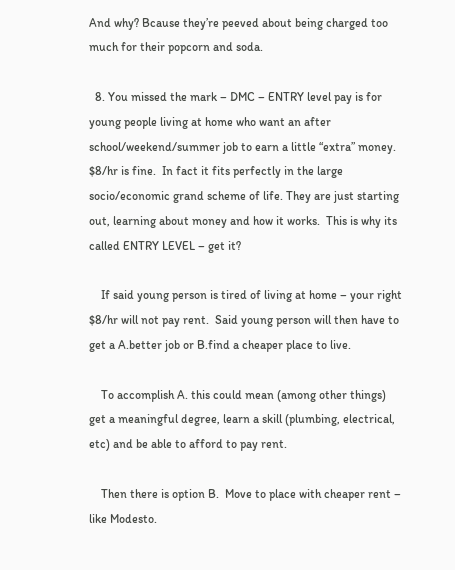And why? Bcause they’re peeved about being charged too much for their popcorn and soda.

  8. You missed the mark – DMC – ENTRY level pay is for young people living at home who want an after school/weekend/summer job to earn a little “extra” money. $8/hr is fine.  In fact it fits perfectly in the large socio/economic grand scheme of life. They are just starting out, learning about money and how it works.  This is why its called ENTRY LEVEL – get it?

    If said young person is tired of living at home – your right $8/hr will not pay rent.  Said young person will then have to get a A.better job or B.find a cheaper place to live.

    To accomplish A. this could mean (among other things) get a meaningful degree, learn a skill (plumbing, electrical, etc) and be able to afford to pay rent.

    Then there is option B.  Move to place with cheaper rent – like Modesto.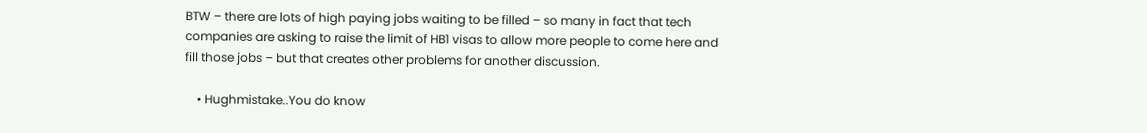BTW – there are lots of high paying jobs waiting to be filled – so many in fact that tech companies are asking to raise the limit of HB1 visas to allow more people to come here and fill those jobs – but that creates other problems for another discussion.

    • Hughmistake..You do know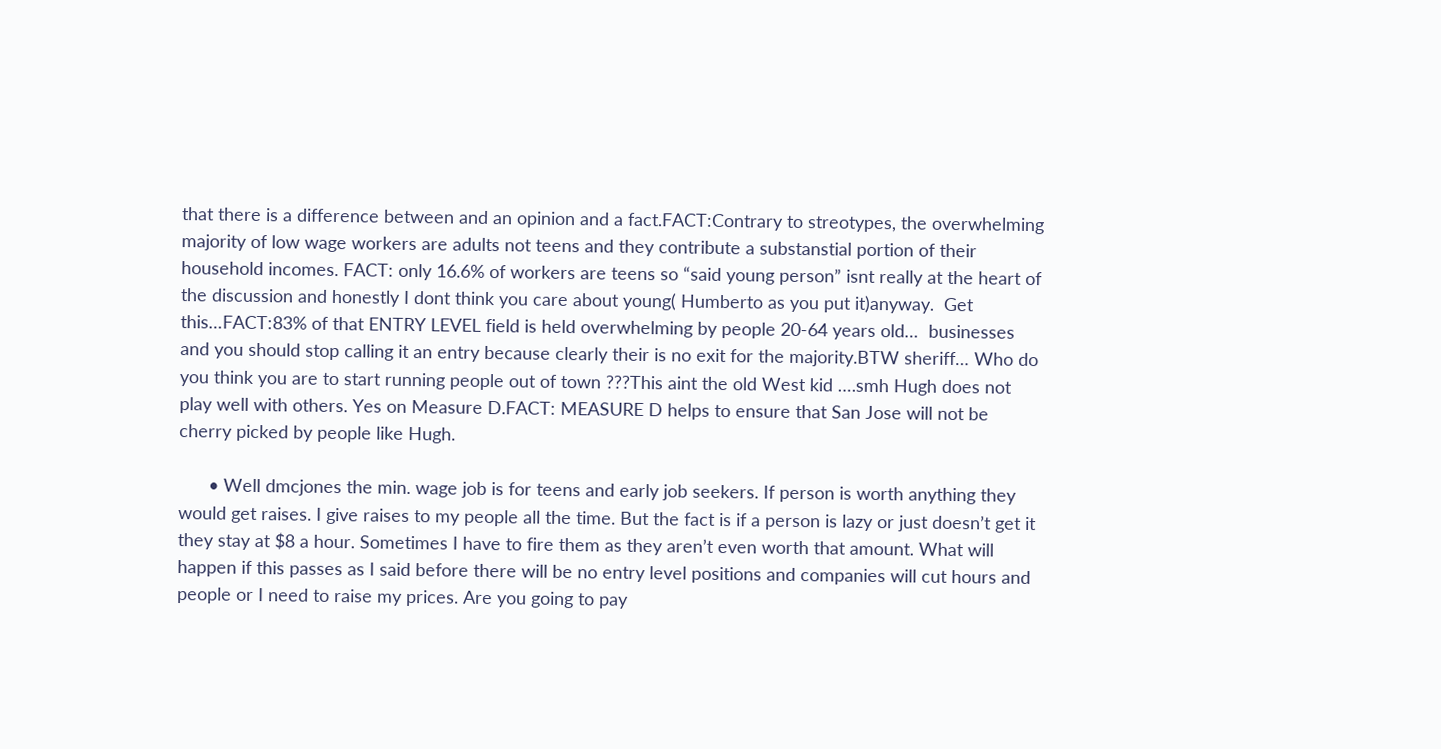that there is a difference between and an opinion and a fact.FACT:Contrary to streotypes, the overwhelming majority of low wage workers are adults not teens and they contribute a substanstial portion of their household incomes. FACT: only 16.6% of workers are teens so “said young person” isnt really at the heart of the discussion and honestly I dont think you care about young( Humberto as you put it)anyway.  Get this…FACT:83% of that ENTRY LEVEL field is held overwhelming by people 20-64 years old…  businesses and you should stop calling it an entry because clearly their is no exit for the majority.BTW sheriff… Who do you think you are to start running people out of town ???This aint the old West kid ….smh Hugh does not play well with others. Yes on Measure D.FACT: MEASURE D helps to ensure that San Jose will not be cherry picked by people like Hugh.

      • Well dmcjones the min. wage job is for teens and early job seekers. If person is worth anything they would get raises. I give raises to my people all the time. But the fact is if a person is lazy or just doesn’t get it they stay at $8 a hour. Sometimes I have to fire them as they aren’t even worth that amount. What will happen if this passes as I said before there will be no entry level positions and companies will cut hours and people or I need to raise my prices. Are you going to pay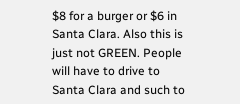$8 for a burger or $6 in Santa Clara. Also this is just not GREEN. People will have to drive to Santa Clara and such to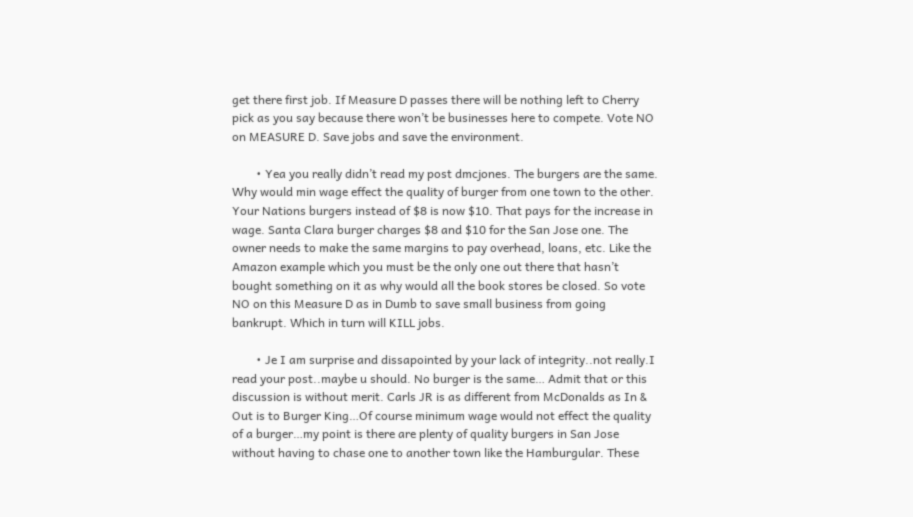get there first job. If Measure D passes there will be nothing left to Cherry pick as you say because there won’t be businesses here to compete. Vote NO on MEASURE D. Save jobs and save the environment.

        • Yea you really didn’t read my post dmcjones. The burgers are the same. Why would min wage effect the quality of burger from one town to the other. Your Nations burgers instead of $8 is now $10. That pays for the increase in wage. Santa Clara burger charges $8 and $10 for the San Jose one. The owner needs to make the same margins to pay overhead, loans, etc. Like the Amazon example which you must be the only one out there that hasn’t bought something on it as why would all the book stores be closed. So vote NO on this Measure D as in Dumb to save small business from going bankrupt. Which in turn will KILL jobs.

        • Je I am surprise and dissapointed by your lack of integrity..not really.I read your post..maybe u should. No burger is the same… Admit that or this discussion is without merit. Carls JR is as different from McDonalds as In & Out is to Burger King…Of course minimum wage would not effect the quality of a burger…my point is there are plenty of quality burgers in San Jose without having to chase one to another town like the Hamburgular. These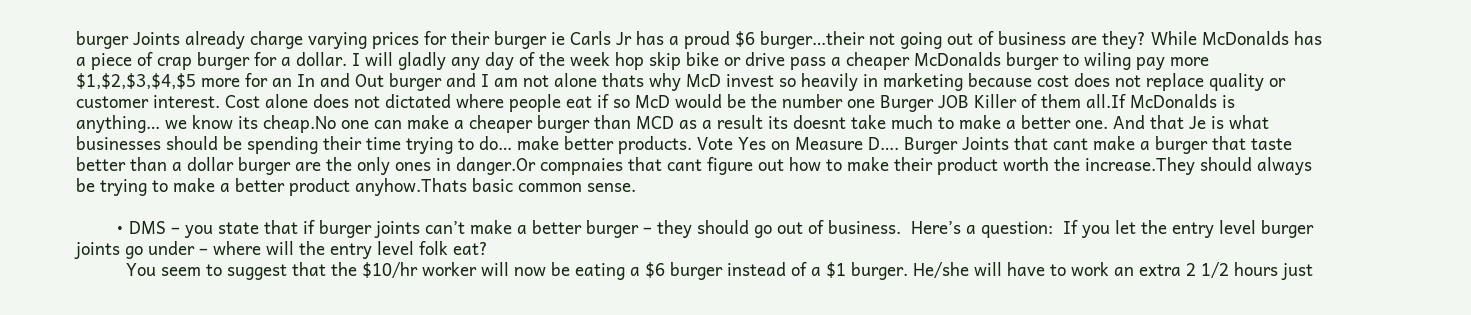burger Joints already charge varying prices for their burger ie Carls Jr has a proud $6 burger…their not going out of business are they? While McDonalds has a piece of crap burger for a dollar. I will gladly any day of the week hop skip bike or drive pass a cheaper McDonalds burger to wiling pay more $1,$2,$3,$4,$5 more for an In and Out burger and I am not alone thats why McD invest so heavily in marketing because cost does not replace quality or customer interest. Cost alone does not dictated where people eat if so McD would be the number one Burger JOB Killer of them all.If McDonalds is anything… we know its cheap.No one can make a cheaper burger than MCD as a result its doesnt take much to make a better one. And that Je is what businesses should be spending their time trying to do… make better products. Vote Yes on Measure D…. Burger Joints that cant make a burger that taste better than a dollar burger are the only ones in danger.Or compnaies that cant figure out how to make their product worth the increase.They should always be trying to make a better product anyhow.Thats basic common sense.

        • DMS – you state that if burger joints can’t make a better burger – they should go out of business.  Here’s a question:  If you let the entry level burger joints go under – where will the entry level folk eat?
          You seem to suggest that the $10/hr worker will now be eating a $6 burger instead of a $1 burger. He/she will have to work an extra 2 1/2 hours just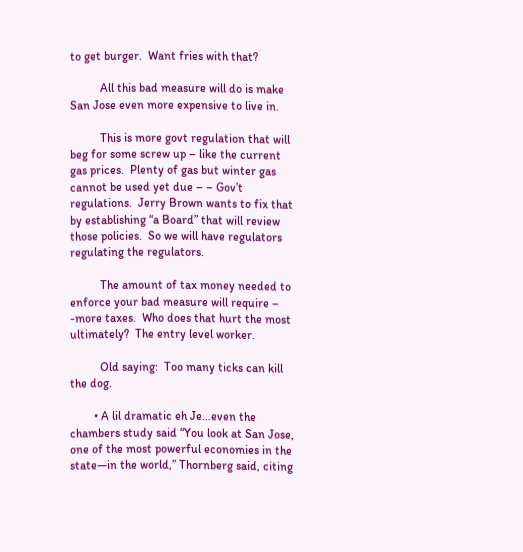to get burger.  Want fries with that?

          All this bad measure will do is make San Jose even more expensive to live in.

          This is more govt regulation that will beg for some screw up – like the current gas prices.  Plenty of gas but winter gas cannot be used yet due – – Gov’t regulations.  Jerry Brown wants to fix that by establishing “a Board” that will review those policies.  So we will have regulators regulating the regulators.

          The amount of tax money needed to enforce your bad measure will require – -more taxes.  Who does that hurt the most ultimately?  The entry level worker.

          Old saying:  Too many ticks can kill the dog.

        • A lil dramatic eh Je…even the chambers study said “You look at San Jose, one of the most powerful economies in the state—in the world,” Thornberg said, citing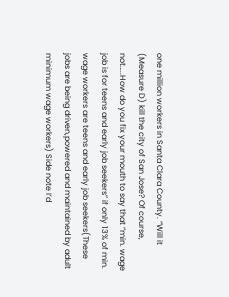one million workers in Santa Clara County. “Will it (Measure D) kill the city of San Jose? Of course, not…..How do you fix your mouth to say that “min. wage job is for teens and early job seekers” if only 13% of min. wage workers are teens and early job seekers(These jobs are being driven,powered and maintained by adult minimum wage workers) Side note I’d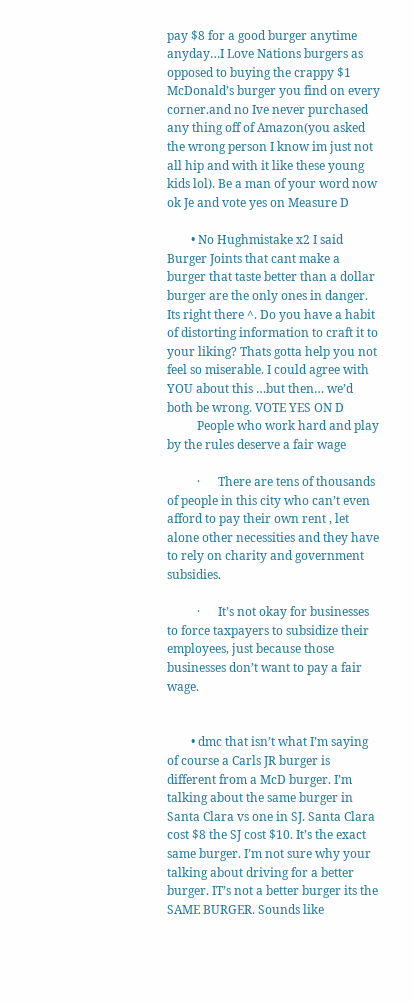pay $8 for a good burger anytime anyday…I Love Nations burgers as opposed to buying the crappy $1 McDonald’s burger you find on every corner.and no Ive never purchased any thing off of Amazon(you asked the wrong person I know im just not all hip and with it like these young kids lol). Be a man of your word now ok Je and vote yes on Measure D

        • No Hughmistake x2 I said Burger Joints that cant make a burger that taste better than a dollar burger are the only ones in danger. Its right there ^. Do you have a habit of distorting information to craft it to your liking? Thats gotta help you not feel so miserable. I could agree with YOU about this …but then… we’d both be wrong. VOTE YES ON D
          People who work hard and play by the rules deserve a fair wage

          ·      There are tens of thousands of people in this city who can’t even afford to pay their own rent , let alone other necessities and they have to rely on charity and government subsidies.

          ·      It’s not okay for businesses to force taxpayers to subsidize their employees, just because those businesses don’t want to pay a fair wage.


        • dmc that isn’t what I’m saying of course a Carls JR burger is different from a McD burger. I’m talking about the same burger in Santa Clara vs one in SJ. Santa Clara cost $8 the SJ cost $10. It’s the exact same burger. I’m not sure why your talking about driving for a better burger. IT’s not a better burger its the SAME BURGER. Sounds like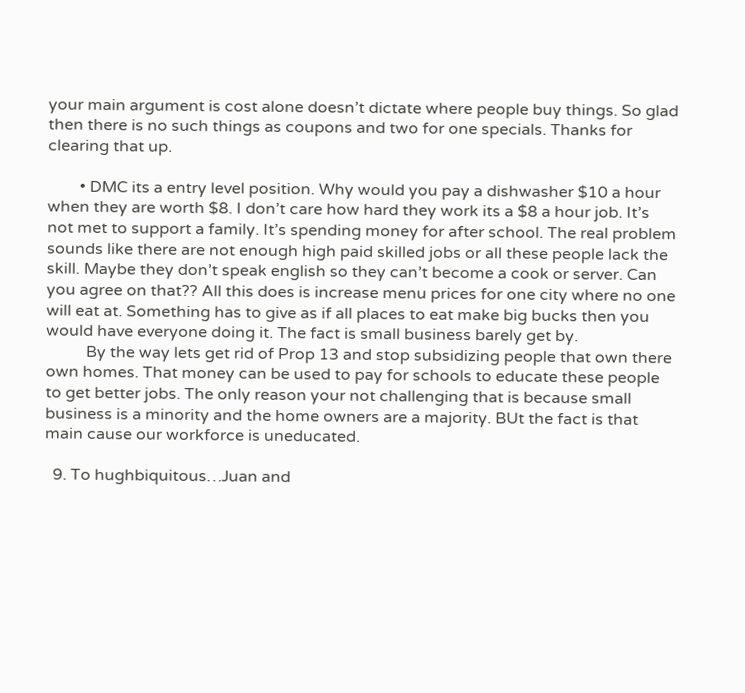your main argument is cost alone doesn’t dictate where people buy things. So glad then there is no such things as coupons and two for one specials. Thanks for clearing that up.

        • DMC its a entry level position. Why would you pay a dishwasher $10 a hour when they are worth $8. I don’t care how hard they work its a $8 a hour job. It’s not met to support a family. It’s spending money for after school. The real problem sounds like there are not enough high paid skilled jobs or all these people lack the skill. Maybe they don’t speak english so they can’t become a cook or server. Can you agree on that?? All this does is increase menu prices for one city where no one will eat at. Something has to give as if all places to eat make big bucks then you would have everyone doing it. The fact is small business barely get by.
          By the way lets get rid of Prop 13 and stop subsidizing people that own there own homes. That money can be used to pay for schools to educate these people to get better jobs. The only reason your not challenging that is because small business is a minority and the home owners are a majority. BUt the fact is that main cause our workforce is uneducated.

  9. To hughbiquitous…Juan and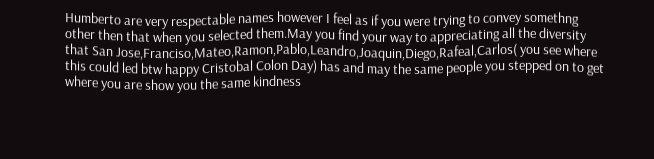Humberto are very respectable names however I feel as if you were trying to convey somethng other then that when you selected them.May you find your way to appreciating all the diversity that San Jose,Franciso,Mateo,Ramon,Pablo,Leandro,Joaquin,Diego,Rafeal,Carlos( you see where this could led btw happy Cristobal Colon Day) has and may the same people you stepped on to get where you are show you the same kindness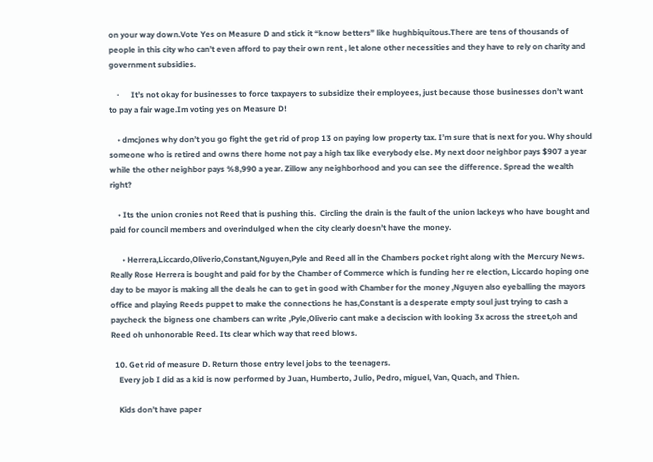on your way down.Vote Yes on Measure D and stick it “know betters” like hughbiquitous.There are tens of thousands of people in this city who can’t even afford to pay their own rent , let alone other necessities and they have to rely on charity and government subsidies.

    ·      It’s not okay for businesses to force taxpayers to subsidize their employees, just because those businesses don’t want to pay a fair wage.Im voting yes on Measure D!

    • dmcjones why don’t you go fight the get rid of prop 13 on paying low property tax. I’m sure that is next for you. Why should someone who is retired and owns there home not pay a high tax like everybody else. My next door neighbor pays $907 a year while the other neighbor pays %8,990 a year. Zillow any neighborhood and you can see the difference. Spread the wealth right?

    • Its the union cronies not Reed that is pushing this.  Circling the drain is the fault of the union lackeys who have bought and paid for council members and overindulged when the city clearly doesn’t have the money.

      • Herrera,Liccardo,Oliverio,Constant,Nguyen,Pyle and Reed all in the Chambers pocket right along with the Mercury News. Really Rose Herrera is bought and paid for by the Chamber of Commerce which is funding her re election, Liccardo hoping one day to be mayor is making all the deals he can to get in good with Chamber for the money ,Nguyen also eyeballing the mayors office and playing Reeds puppet to make the connections he has,Constant is a desperate empty soul just trying to cash a paycheck the bigness one chambers can write ,Pyle,Oliverio cant make a deciscion with looking 3x across the street,oh and Reed oh unhonorable Reed. Its clear which way that reed blows.

  10. Get rid of measure D. Return those entry level jobs to the teenagers.
    Every job I did as a kid is now performed by Juan, Humberto, Julio, Pedro, miguel, Van, Quach, and Thien.

    Kids don’t have paper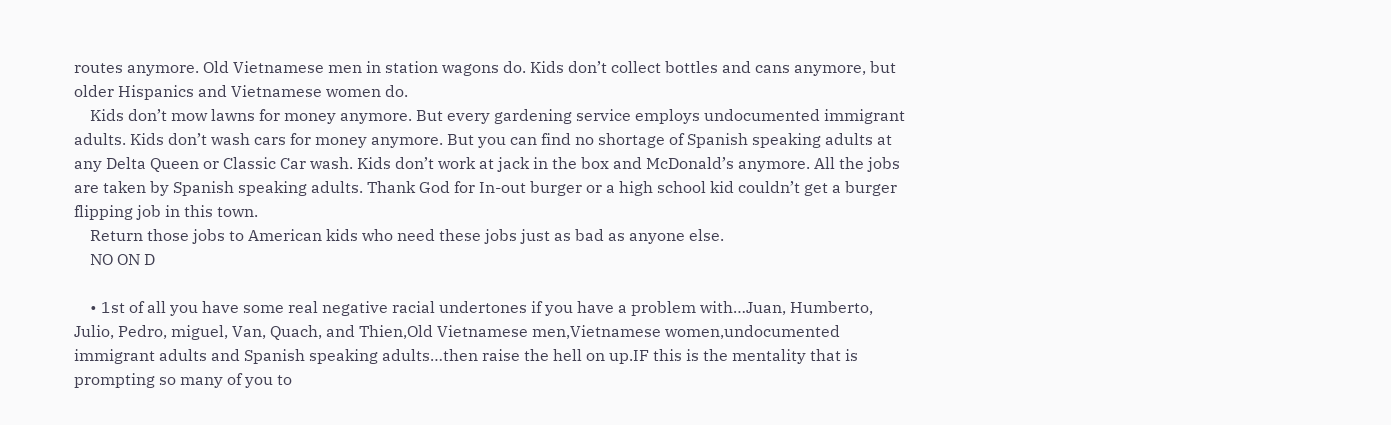routes anymore. Old Vietnamese men in station wagons do. Kids don’t collect bottles and cans anymore, but older Hispanics and Vietnamese women do.
    Kids don’t mow lawns for money anymore. But every gardening service employs undocumented immigrant adults. Kids don’t wash cars for money anymore. But you can find no shortage of Spanish speaking adults at any Delta Queen or Classic Car wash. Kids don’t work at jack in the box and McDonald’s anymore. All the jobs are taken by Spanish speaking adults. Thank God for In-out burger or a high school kid couldn’t get a burger flipping job in this town.
    Return those jobs to American kids who need these jobs just as bad as anyone else.
    NO ON D

    • 1st of all you have some real negative racial undertones if you have a problem with…Juan, Humberto, Julio, Pedro, miguel, Van, Quach, and Thien,Old Vietnamese men,Vietnamese women,undocumented immigrant adults and Spanish speaking adults…then raise the hell on up.IF this is the mentality that is prompting so many of you to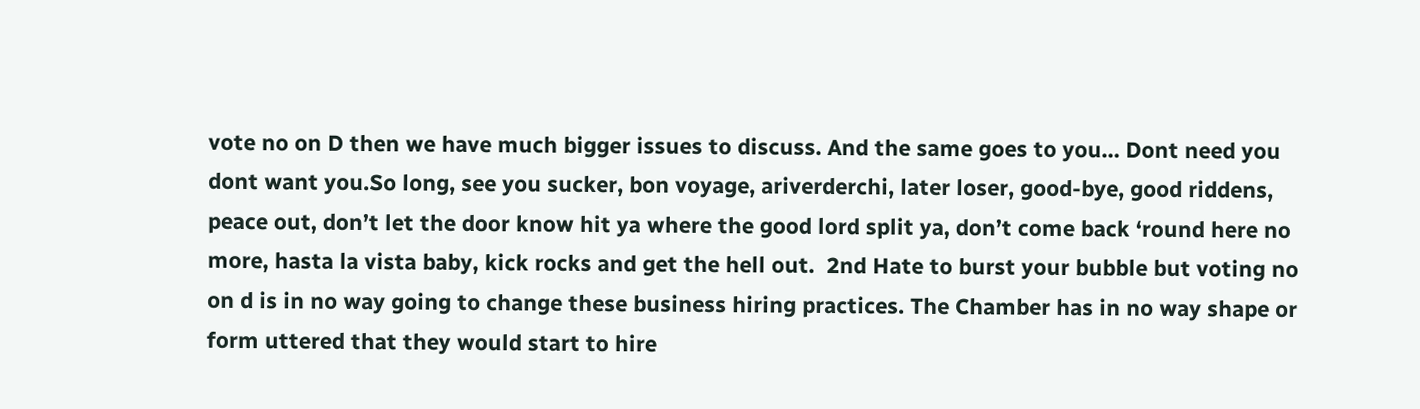vote no on D then we have much bigger issues to discuss. And the same goes to you… Dont need you dont want you.So long, see you sucker, bon voyage, ariverderchi, later loser, good-bye, good riddens, peace out, don’t let the door know hit ya where the good lord split ya, don’t come back ‘round here no more, hasta la vista baby, kick rocks and get the hell out.  2nd Hate to burst your bubble but voting no on d is in no way going to change these business hiring practices. The Chamber has in no way shape or form uttered that they would start to hire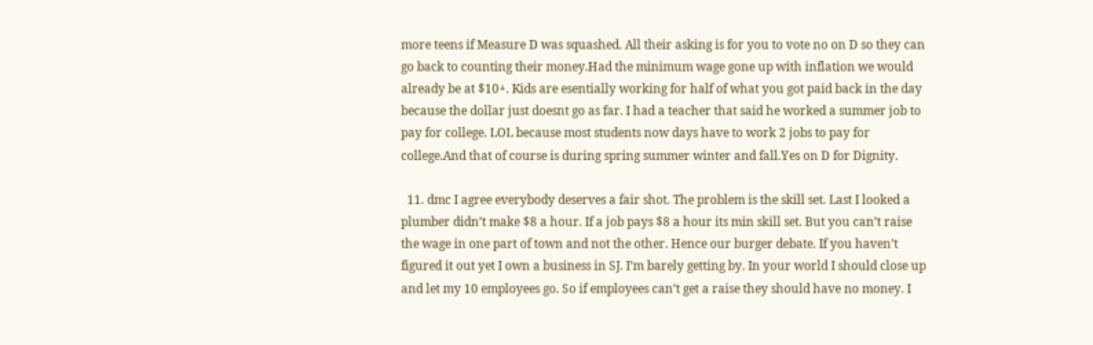more teens if Measure D was squashed. All their asking is for you to vote no on D so they can go back to counting their money.Had the minimum wage gone up with inflation we would already be at $10+. Kids are esentially working for half of what you got paid back in the day because the dollar just doesnt go as far. I had a teacher that said he worked a summer job to pay for college. LOL because most students now days have to work 2 jobs to pay for college.And that of course is during spring summer winter and fall.Yes on D for Dignity.

  11. dmc I agree everybody deserves a fair shot. The problem is the skill set. Last I looked a plumber didn’t make $8 a hour. If a job pays $8 a hour its min skill set. But you can’t raise the wage in one part of town and not the other. Hence our burger debate. If you haven’t figured it out yet I own a business in SJ. I’m barely getting by. In your world I should close up and let my 10 employees go. So if employees can’t get a raise they should have no money. I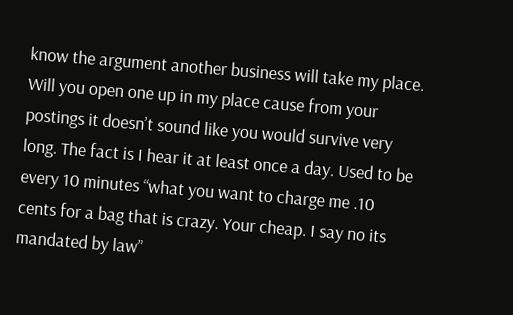know the argument another business will take my place. Will you open one up in my place cause from your postings it doesn’t sound like you would survive very long. The fact is I hear it at least once a day. Used to be every 10 minutes “what you want to charge me .10 cents for a bag that is crazy. Your cheap. I say no its mandated by law”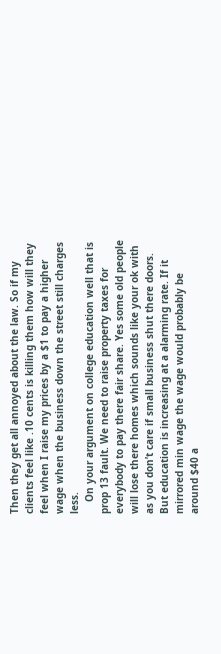Then they get all annoyed about the law. So if my clients feel like .10 cents is killing them how will they feel when I raise my prices by a $1 to pay a higher wage when the business down the street still charges less.
    On your argument on college education well that is prop 13 fault. We need to raise property taxes for everybody to pay there fair share. Yes some old people will lose there homes which sounds like your ok with as you don’t care if small business shut there doors. But education is increasing at a alarming rate. If it mirrored min wage the wage would probably be around $40 a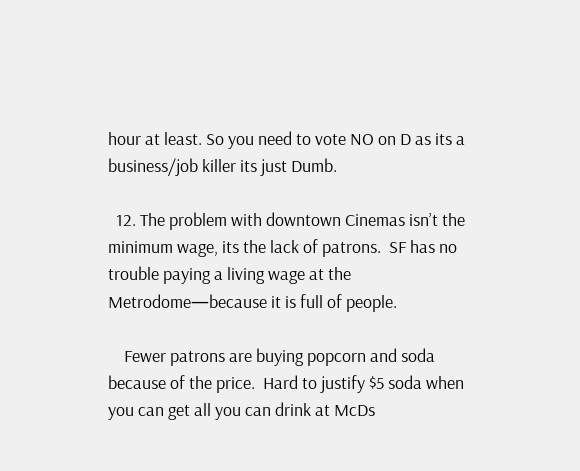hour at least. So you need to vote NO on D as its a business/job killer its just Dumb.

  12. The problem with downtown Cinemas isn’t the minimum wage, its the lack of patrons.  SF has no trouble paying a living wage at the Metrodome—because it is full of people.

    Fewer patrons are buying popcorn and soda because of the price.  Hard to justify $5 soda when you can get all you can drink at McDs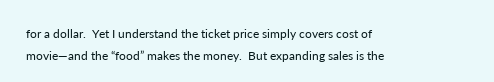for a dollar.  Yet I understand the ticket price simply covers cost of movie—and the “food” makes the money.  But expanding sales is the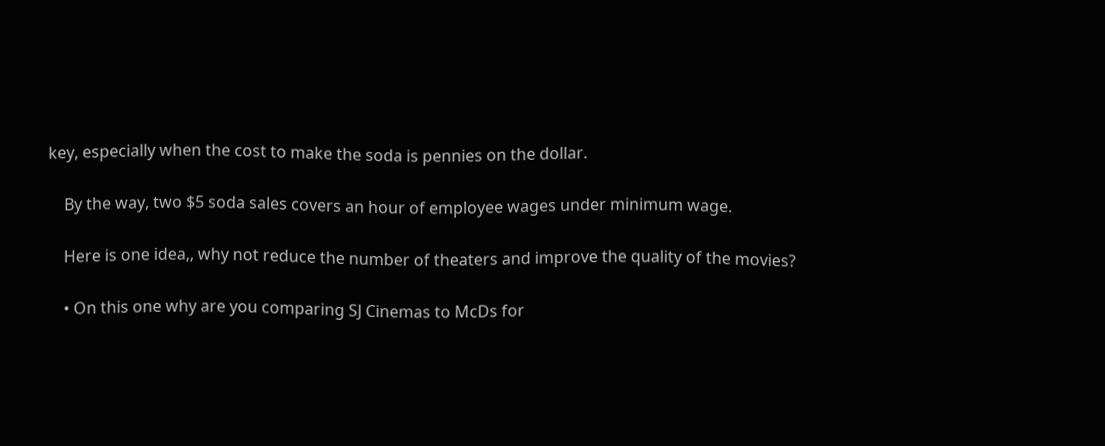key, especially when the cost to make the soda is pennies on the dollar.

    By the way, two $5 soda sales covers an hour of employee wages under minimum wage.

    Here is one idea,, why not reduce the number of theaters and improve the quality of the movies?

    • On this one why are you comparing SJ Cinemas to McDs for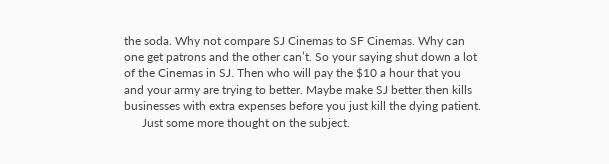the soda. Why not compare SJ Cinemas to SF Cinemas. Why can one get patrons and the other can’t. So your saying shut down a lot of the Cinemas in SJ. Then who will pay the $10 a hour that you and your army are trying to better. Maybe make SJ better then kills businesses with extra expenses before you just kill the dying patient.
      Just some more thought on the subject.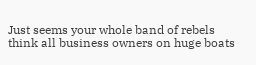Just seems your whole band of rebels think all business owners on huge boats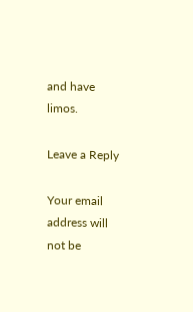and have limos.

Leave a Reply

Your email address will not be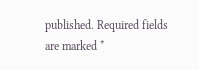published. Required fields are marked *